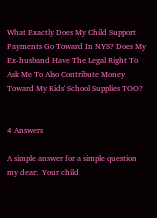What Exactly Does My Child Support Payments Go Toward In NYS? Does My Ex-husband Have The Legal Right To Ask Me To Also Contribute Money Toward My Kids' School Supplies TOO?


4 Answers

A simple answer for a simple question my dear:  Your child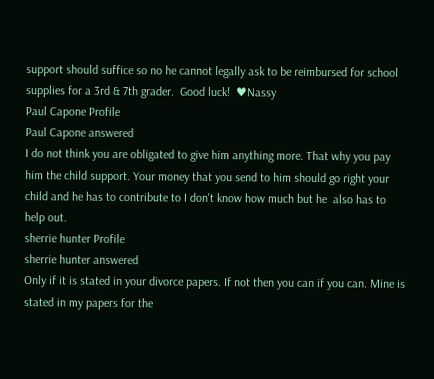support should suffice so no he cannot legally ask to be reimbursed for school supplies for a 3rd & 7th grader.  Good luck!  ♥Nassy
Paul Capone Profile
Paul Capone answered
I do not think you are obligated to give him anything more. That why you pay him the child support. Your money that you send to him should go right your child and he has to contribute to I don't know how much but he  also has to help out.
sherrie hunter Profile
sherrie hunter answered
Only if it is stated in your divorce papers. If not then you can if you can. Mine is stated in my papers for the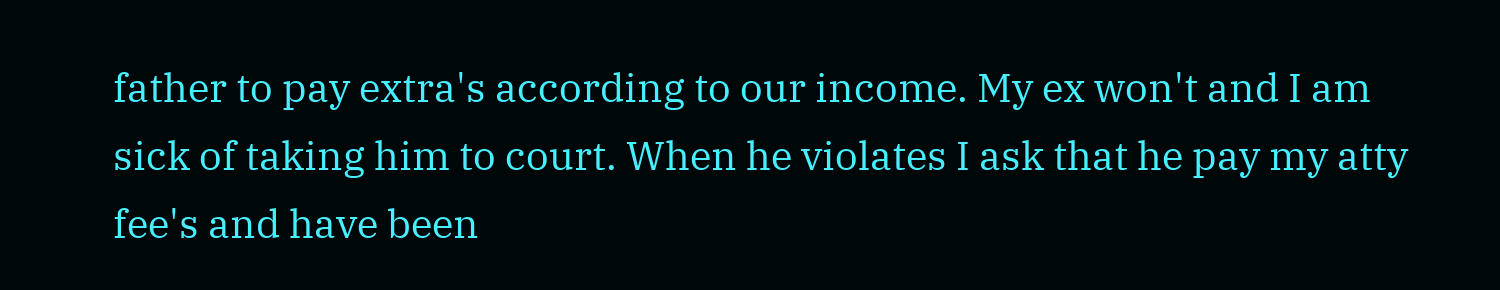father to pay extra's according to our income. My ex won't and I am sick of taking him to court. When he violates I ask that he pay my atty fee's and have been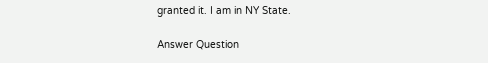granted it. I am in NY State.

Answer Question